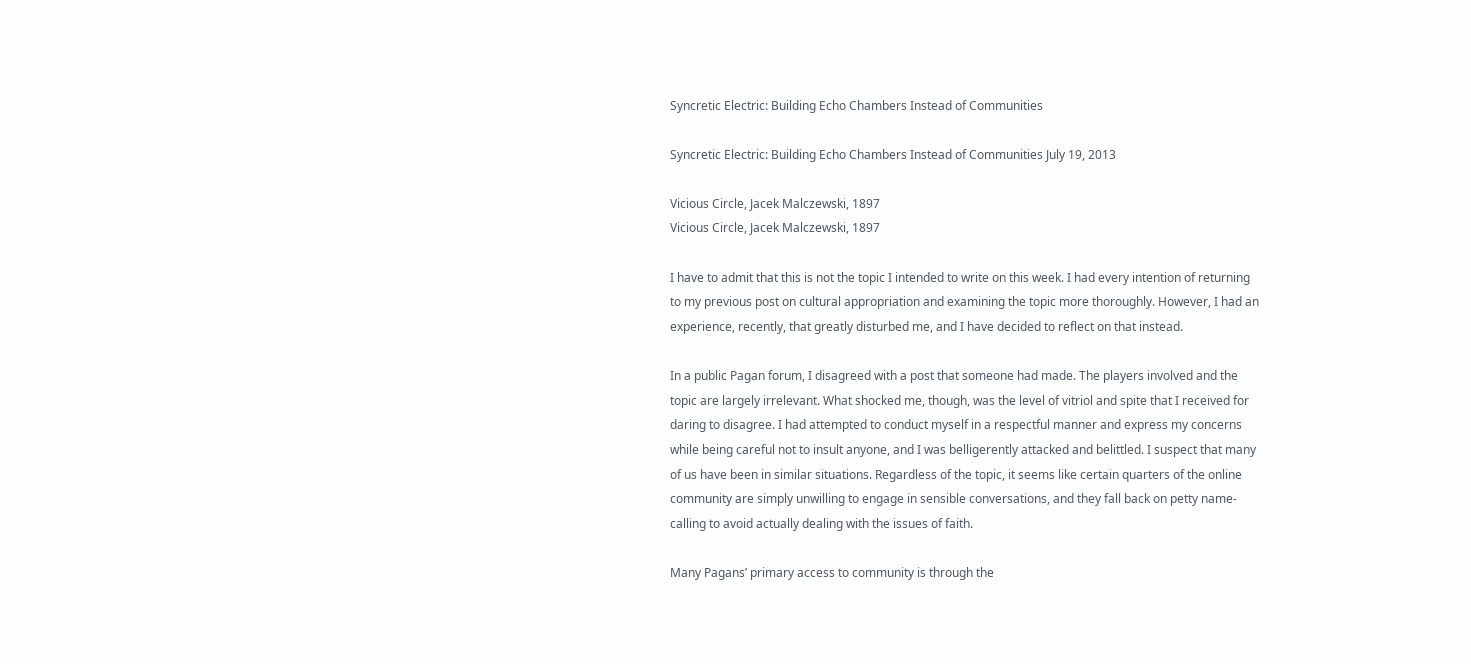Syncretic Electric: Building Echo Chambers Instead of Communities

Syncretic Electric: Building Echo Chambers Instead of Communities July 19, 2013

Vicious Circle, Jacek Malczewski, 1897
Vicious Circle, Jacek Malczewski, 1897

I have to admit that this is not the topic I intended to write on this week. I had every intention of returning to my previous post on cultural appropriation and examining the topic more thoroughly. However, I had an experience, recently, that greatly disturbed me, and I have decided to reflect on that instead.

In a public Pagan forum, I disagreed with a post that someone had made. The players involved and the topic are largely irrelevant. What shocked me, though, was the level of vitriol and spite that I received for daring to disagree. I had attempted to conduct myself in a respectful manner and express my concerns while being careful not to insult anyone, and I was belligerently attacked and belittled. I suspect that many of us have been in similar situations. Regardless of the topic, it seems like certain quarters of the online community are simply unwilling to engage in sensible conversations, and they fall back on petty name-calling to avoid actually dealing with the issues of faith.

Many Pagans’ primary access to community is through the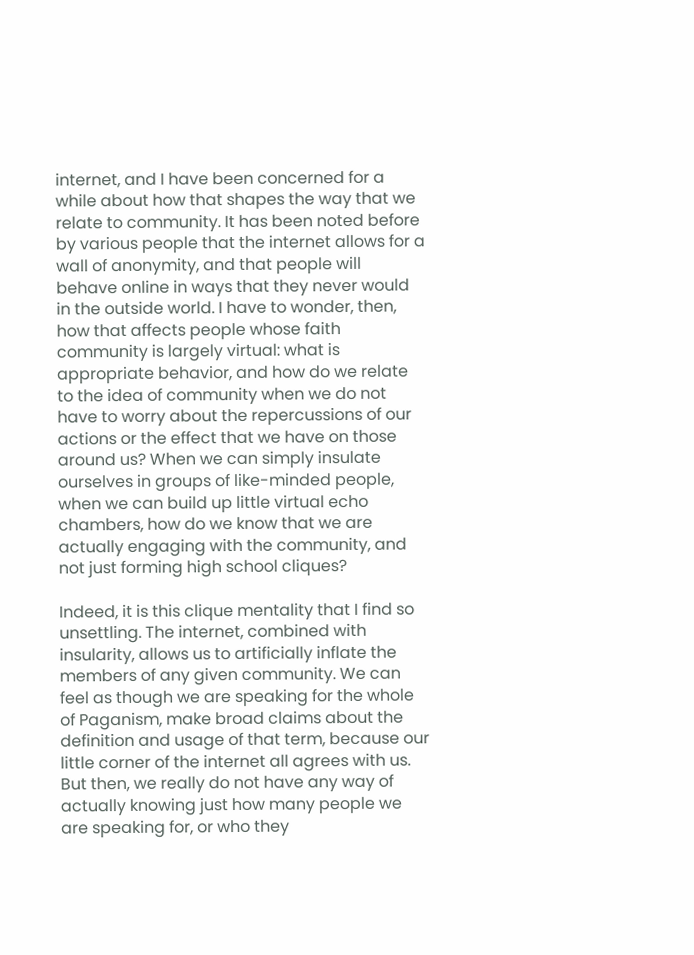internet, and I have been concerned for a while about how that shapes the way that we relate to community. It has been noted before by various people that the internet allows for a wall of anonymity, and that people will behave online in ways that they never would in the outside world. I have to wonder, then, how that affects people whose faith community is largely virtual: what is appropriate behavior, and how do we relate to the idea of community when we do not have to worry about the repercussions of our actions or the effect that we have on those around us? When we can simply insulate ourselves in groups of like-minded people, when we can build up little virtual echo chambers, how do we know that we are actually engaging with the community, and not just forming high school cliques?

Indeed, it is this clique mentality that I find so unsettling. The internet, combined with insularity, allows us to artificially inflate the members of any given community. We can feel as though we are speaking for the whole of Paganism, make broad claims about the definition and usage of that term, because our little corner of the internet all agrees with us. But then, we really do not have any way of actually knowing just how many people we are speaking for, or who they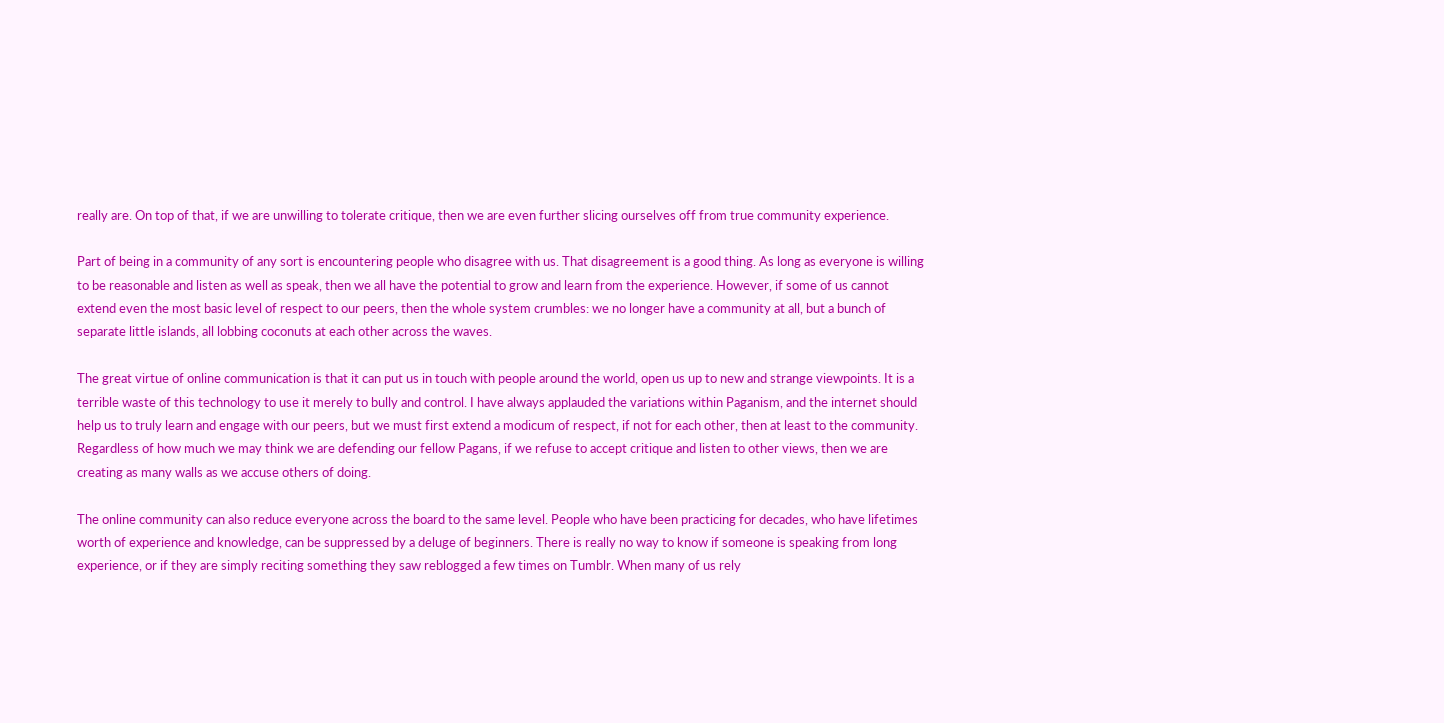really are. On top of that, if we are unwilling to tolerate critique, then we are even further slicing ourselves off from true community experience.

Part of being in a community of any sort is encountering people who disagree with us. That disagreement is a good thing. As long as everyone is willing to be reasonable and listen as well as speak, then we all have the potential to grow and learn from the experience. However, if some of us cannot extend even the most basic level of respect to our peers, then the whole system crumbles: we no longer have a community at all, but a bunch of separate little islands, all lobbing coconuts at each other across the waves.

The great virtue of online communication is that it can put us in touch with people around the world, open us up to new and strange viewpoints. It is a terrible waste of this technology to use it merely to bully and control. I have always applauded the variations within Paganism, and the internet should help us to truly learn and engage with our peers, but we must first extend a modicum of respect, if not for each other, then at least to the community. Regardless of how much we may think we are defending our fellow Pagans, if we refuse to accept critique and listen to other views, then we are creating as many walls as we accuse others of doing.

The online community can also reduce everyone across the board to the same level. People who have been practicing for decades, who have lifetimes worth of experience and knowledge, can be suppressed by a deluge of beginners. There is really no way to know if someone is speaking from long experience, or if they are simply reciting something they saw reblogged a few times on Tumblr. When many of us rely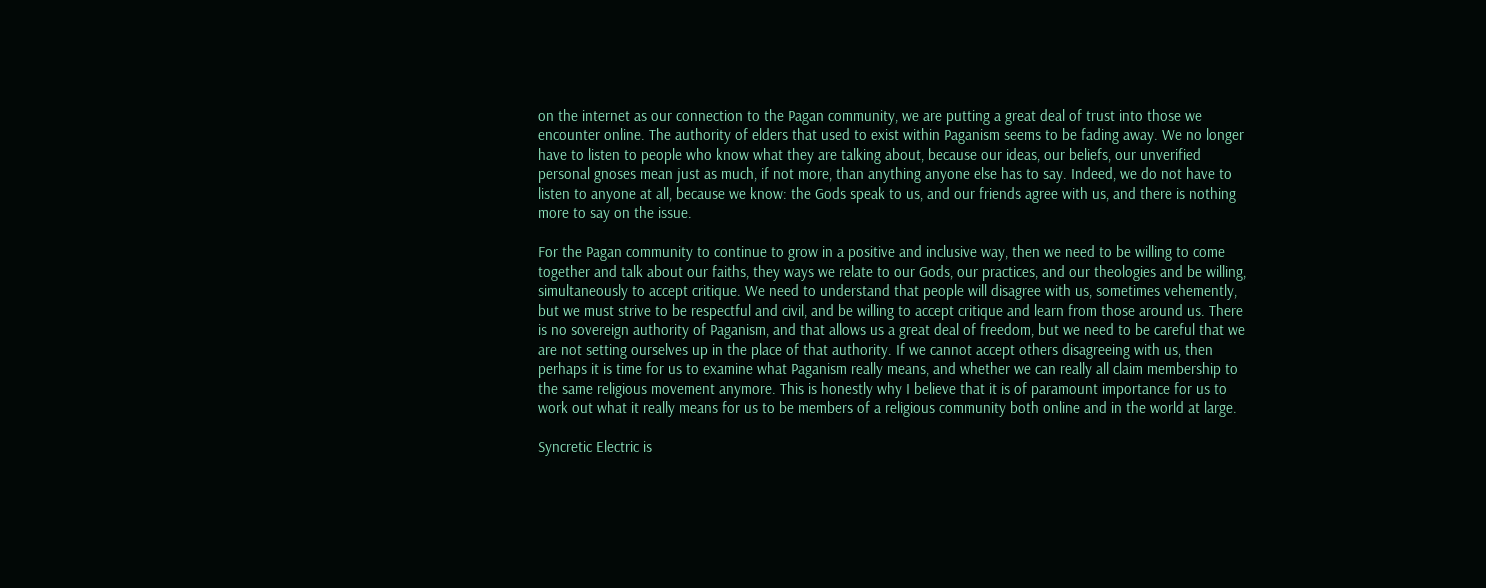on the internet as our connection to the Pagan community, we are putting a great deal of trust into those we encounter online. The authority of elders that used to exist within Paganism seems to be fading away. We no longer have to listen to people who know what they are talking about, because our ideas, our beliefs, our unverified personal gnoses mean just as much, if not more, than anything anyone else has to say. Indeed, we do not have to listen to anyone at all, because we know: the Gods speak to us, and our friends agree with us, and there is nothing more to say on the issue.

For the Pagan community to continue to grow in a positive and inclusive way, then we need to be willing to come together and talk about our faiths, they ways we relate to our Gods, our practices, and our theologies and be willing, simultaneously to accept critique. We need to understand that people will disagree with us, sometimes vehemently, but we must strive to be respectful and civil, and be willing to accept critique and learn from those around us. There is no sovereign authority of Paganism, and that allows us a great deal of freedom, but we need to be careful that we are not setting ourselves up in the place of that authority. If we cannot accept others disagreeing with us, then perhaps it is time for us to examine what Paganism really means, and whether we can really all claim membership to the same religious movement anymore. This is honestly why I believe that it is of paramount importance for us to work out what it really means for us to be members of a religious community both online and in the world at large.

Syncretic Electric is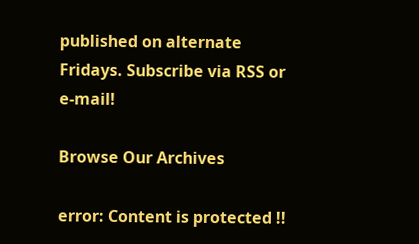published on alternate Fridays. Subscribe via RSS or e-mail!

Browse Our Archives

error: Content is protected !!